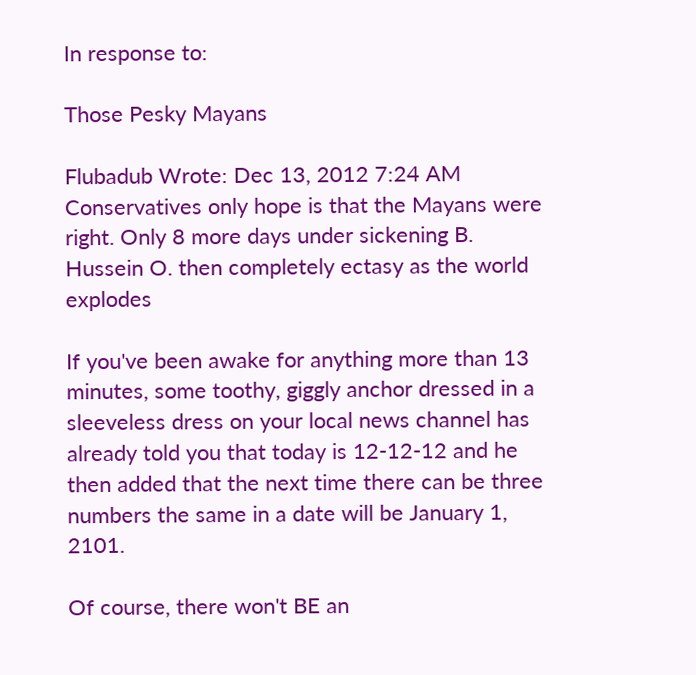In response to:

Those Pesky Mayans

Flubadub Wrote: Dec 13, 2012 7:24 AM
Conservatives only hope is that the Mayans were right. Only 8 more days under sickening B. Hussein O. then completely ectasy as the world explodes

If you've been awake for anything more than 13 minutes, some toothy, giggly anchor dressed in a sleeveless dress on your local news channel has already told you that today is 12-12-12 and he then added that the next time there can be three numbers the same in a date will be January 1, 2101.

Of course, there won't BE an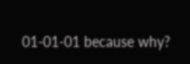01-01-01 because why?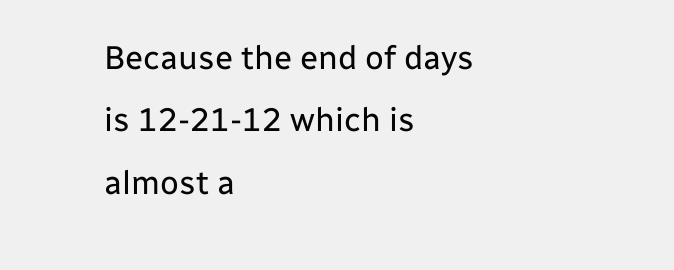Because the end of days is 12-21-12 which is almost a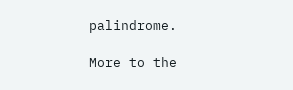palindrome.

More to the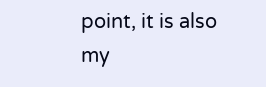point, it is also my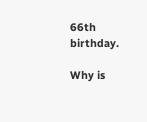66th birthday.

Why is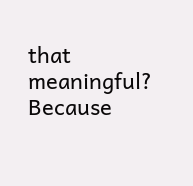that meaningful? Because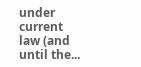under current law (and until the...